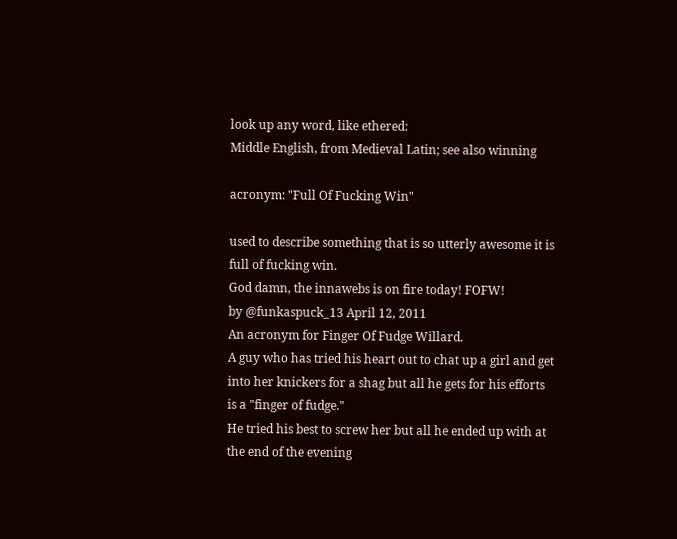look up any word, like ethered:
Middle English, from Medieval Latin; see also winning

acronym: "Full Of Fucking Win"

used to describe something that is so utterly awesome it is full of fucking win.
God damn, the innawebs is on fire today! FOFW!
by @funkaspuck_13 April 12, 2011
An acronym for Finger Of Fudge Willard.
A guy who has tried his heart out to chat up a girl and get into her knickers for a shag but all he gets for his efforts is a "finger of fudge."
He tried his best to screw her but all he ended up with at the end of the evening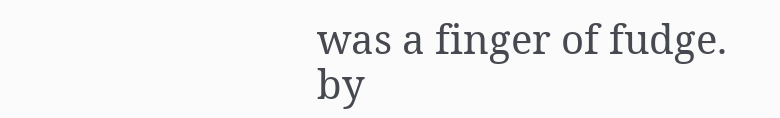was a finger of fudge.
by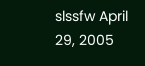slssfw April 29, 2005